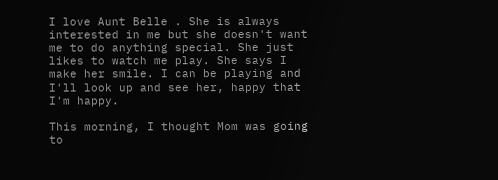I love Aunt Belle . She is always interested in me but she doesn't want me to do anything special. She just likes to watch me play. She says I make her smile. I can be playing and I'll look up and see her, happy that I'm happy.

This morning, I thought Mom was going to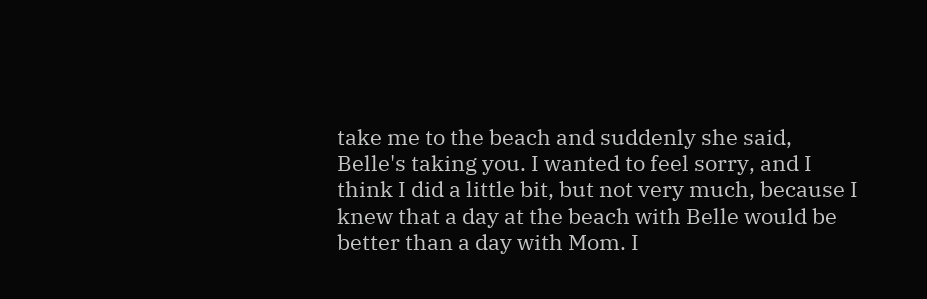take me to the beach and suddenly she said, Belle's taking you. I wanted to feel sorry, and I think I did a little bit, but not very much, because I knew that a day at the beach with Belle would be better than a day with Mom. I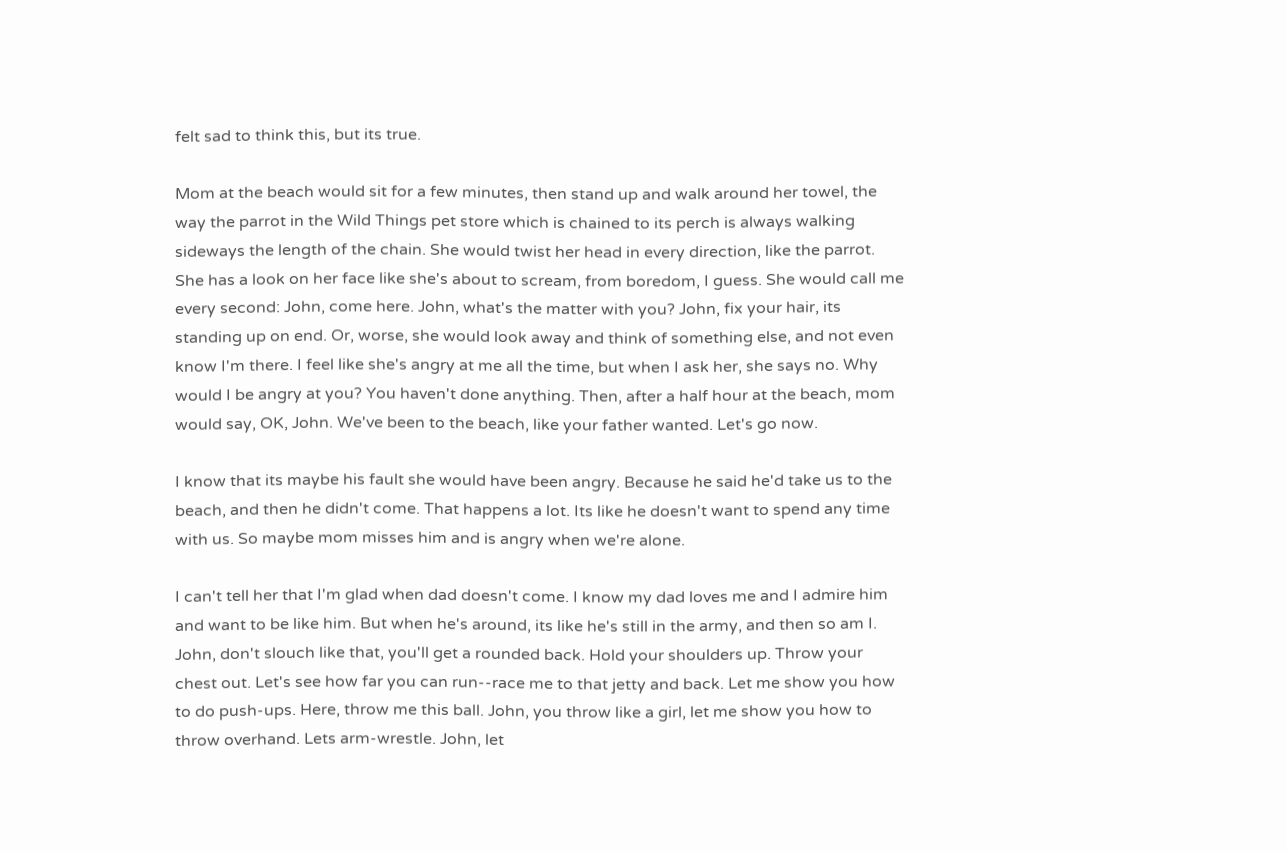felt sad to think this, but its true.

Mom at the beach would sit for a few minutes, then stand up and walk around her towel, the way the parrot in the Wild Things pet store which is chained to its perch is always walking sideways the length of the chain. She would twist her head in every direction, like the parrot. She has a look on her face like she's about to scream, from boredom, I guess. She would call me every second: John, come here. John, what's the matter with you? John, fix your hair, its standing up on end. Or, worse, she would look away and think of something else, and not even know I'm there. I feel like she's angry at me all the time, but when I ask her, she says no. Why would I be angry at you? You haven't done anything. Then, after a half hour at the beach, mom would say, OK, John. We've been to the beach, like your father wanted. Let's go now.

I know that its maybe his fault she would have been angry. Because he said he'd take us to the beach, and then he didn't come. That happens a lot. Its like he doesn't want to spend any time with us. So maybe mom misses him and is angry when we're alone.

I can't tell her that I'm glad when dad doesn't come. I know my dad loves me and I admire him and want to be like him. But when he's around, its like he's still in the army, and then so am I. John, don't slouch like that, you'll get a rounded back. Hold your shoulders up. Throw your chest out. Let's see how far you can run--race me to that jetty and back. Let me show you how to do push-ups. Here, throw me this ball. John, you throw like a girl, let me show you how to throw overhand. Lets arm-wrestle. John, let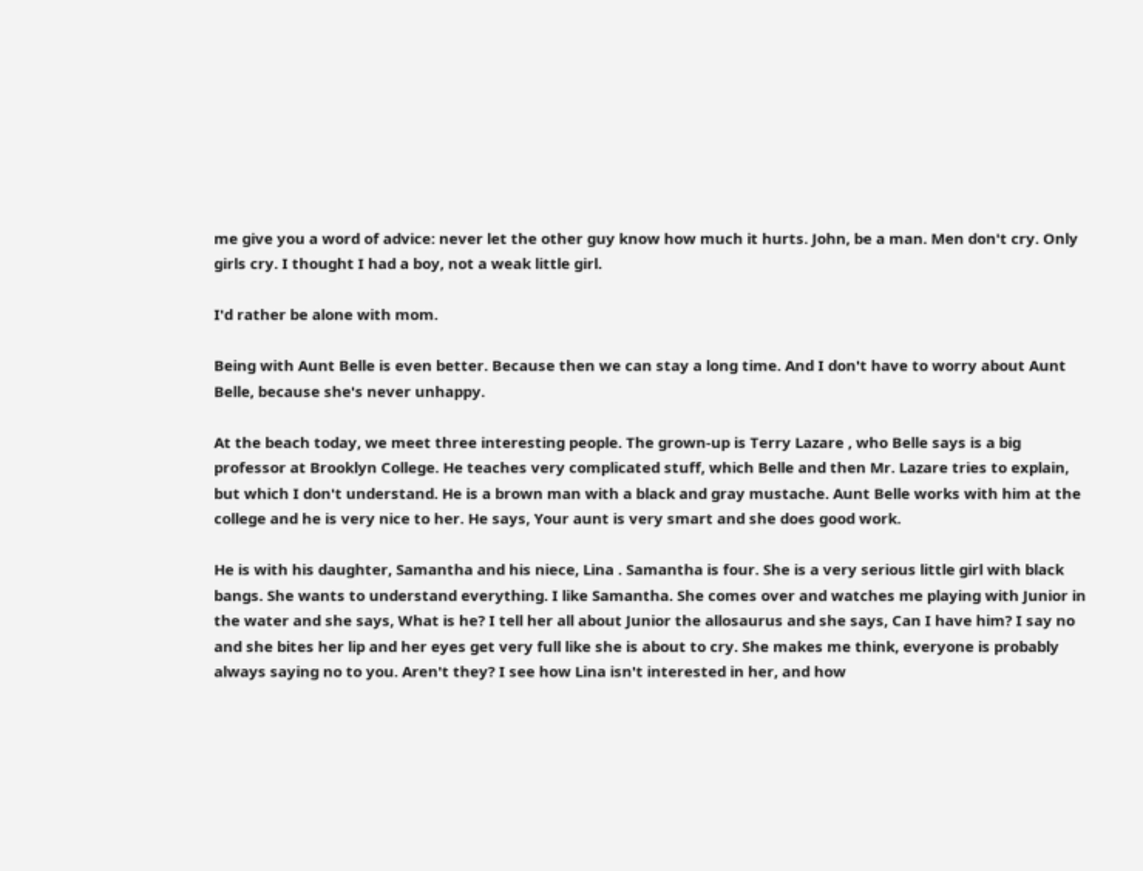me give you a word of advice: never let the other guy know how much it hurts. John, be a man. Men don't cry. Only girls cry. I thought I had a boy, not a weak little girl.

I'd rather be alone with mom.

Being with Aunt Belle is even better. Because then we can stay a long time. And I don't have to worry about Aunt Belle, because she's never unhappy.

At the beach today, we meet three interesting people. The grown-up is Terry Lazare , who Belle says is a big professor at Brooklyn College. He teaches very complicated stuff, which Belle and then Mr. Lazare tries to explain, but which I don't understand. He is a brown man with a black and gray mustache. Aunt Belle works with him at the college and he is very nice to her. He says, Your aunt is very smart and she does good work.

He is with his daughter, Samantha and his niece, Lina . Samantha is four. She is a very serious little girl with black bangs. She wants to understand everything. I like Samantha. She comes over and watches me playing with Junior in the water and she says, What is he? I tell her all about Junior the allosaurus and she says, Can I have him? I say no and she bites her lip and her eyes get very full like she is about to cry. She makes me think, everyone is probably always saying no to you. Aren't they? I see how Lina isn't interested in her, and how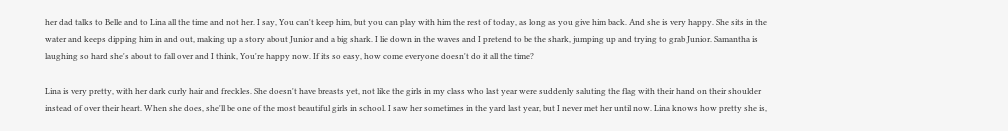her dad talks to Belle and to Lina all the time and not her. I say, You can't keep him, but you can play with him the rest of today, as long as you give him back. And she is very happy. She sits in the water and keeps dipping him in and out, making up a story about Junior and a big shark. I lie down in the waves and I pretend to be the shark, jumping up and trying to grab Junior. Samantha is laughing so hard she's about to fall over and I think, You're happy now. If its so easy, how come everyone doesn't do it all the time?

Lina is very pretty, with her dark curly hair and freckles. She doesn't have breasts yet, not like the girls in my class who last year were suddenly saluting the flag with their hand on their shoulder instead of over their heart. When she does, she'll be one of the most beautiful girls in school. I saw her sometimes in the yard last year, but I never met her until now. Lina knows how pretty she is,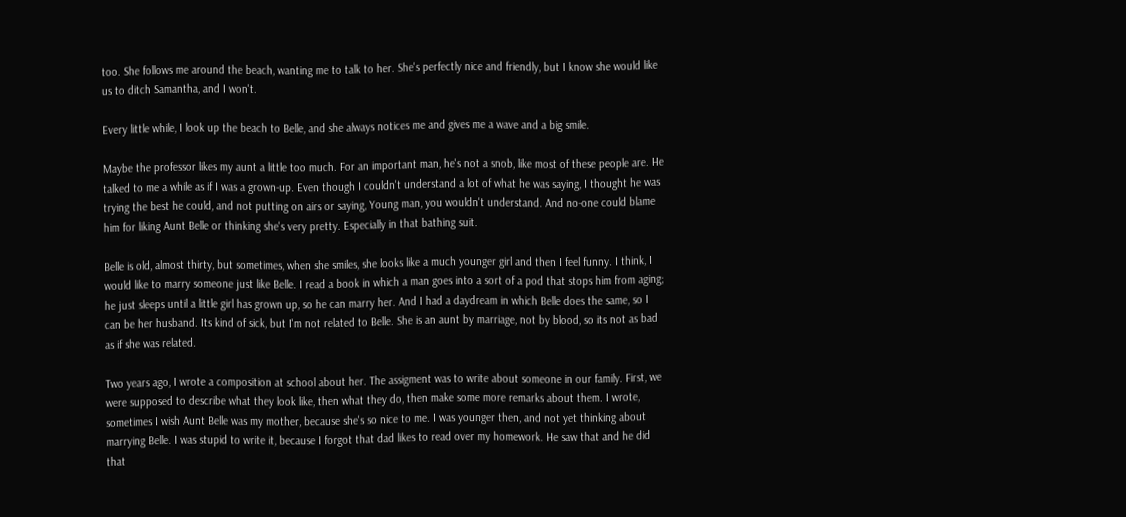too. She follows me around the beach, wanting me to talk to her. She's perfectly nice and friendly, but I know she would like us to ditch Samantha, and I won't.

Every little while, I look up the beach to Belle, and she always notices me and gives me a wave and a big smile.

Maybe the professor likes my aunt a little too much. For an important man, he's not a snob, like most of these people are. He talked to me a while as if I was a grown-up. Even though I couldn't understand a lot of what he was saying, I thought he was trying the best he could, and not putting on airs or saying, Young man, you wouldn't understand. And no-one could blame him for liking Aunt Belle or thinking she's very pretty. Especially in that bathing suit.

Belle is old, almost thirty, but sometimes, when she smiles, she looks like a much younger girl and then I feel funny. I think, I would like to marry someone just like Belle. I read a book in which a man goes into a sort of a pod that stops him from aging; he just sleeps until a little girl has grown up, so he can marry her. And I had a daydream in which Belle does the same, so I can be her husband. Its kind of sick, but I'm not related to Belle. She is an aunt by marriage, not by blood, so its not as bad as if she was related.

Two years ago, I wrote a composition at school about her. The assigment was to write about someone in our family. First, we were supposed to describe what they look like, then what they do, then make some more remarks about them. I wrote, sometimes I wish Aunt Belle was my mother, because she's so nice to me. I was younger then, and not yet thinking about marrying Belle. I was stupid to write it, because I forgot that dad likes to read over my homework. He saw that and he did that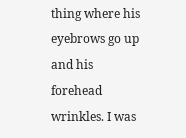thing where his eyebrows go up and his forehead wrinkles. I was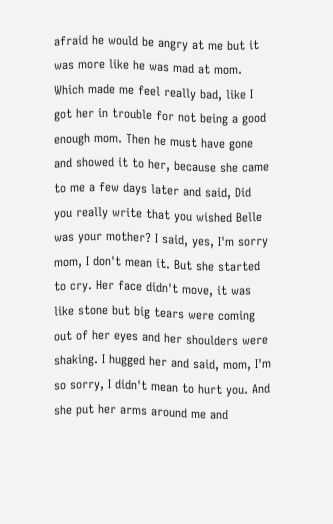afraid he would be angry at me but it was more like he was mad at mom. Which made me feel really bad, like I got her in trouble for not being a good enough mom. Then he must have gone and showed it to her, because she came to me a few days later and said, Did you really write that you wished Belle was your mother? I said, yes, I'm sorry mom, I don't mean it. But she started to cry. Her face didn't move, it was like stone but big tears were coming out of her eyes and her shoulders were shaking. I hugged her and said, mom, I'm so sorry, I didn't mean to hurt you. And she put her arms around me and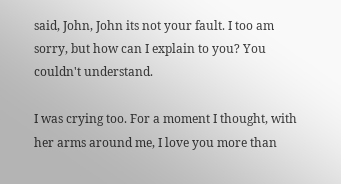said, John, John its not your fault. I too am sorry, but how can I explain to you? You couldn't understand.

I was crying too. For a moment I thought, with her arms around me, I love you more than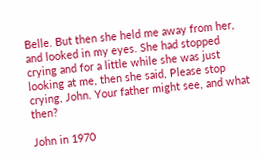Belle. But then she held me away from her, and looked in my eyes. She had stopped crying and for a little while she was just looking at me, then she said, Please stop crying, John. Your father might see, and what then?

John in 1970